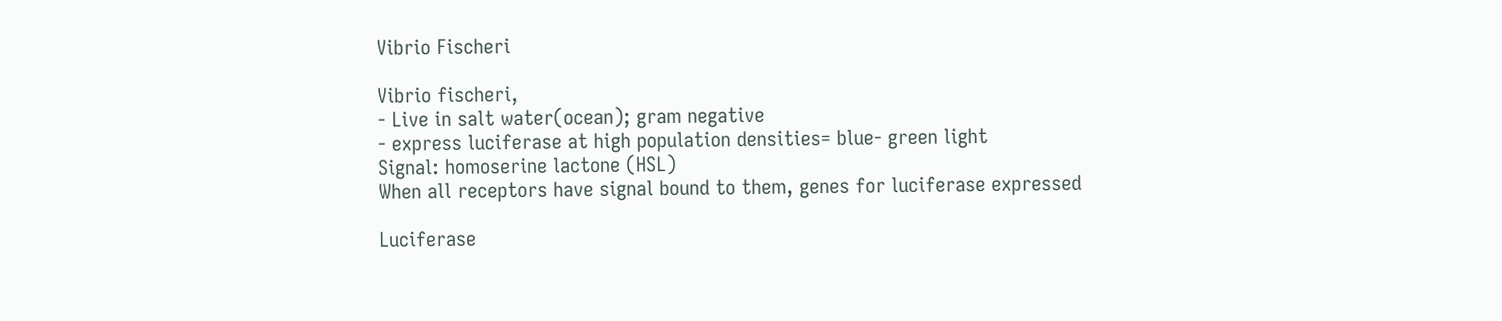Vibrio Fischeri

Vibrio fischeri,
- Live in salt water(ocean); gram negative
- express luciferase at high population densities= blue- green light
Signal: homoserine lactone (HSL)
When all receptors have signal bound to them, genes for luciferase expressed

Luciferase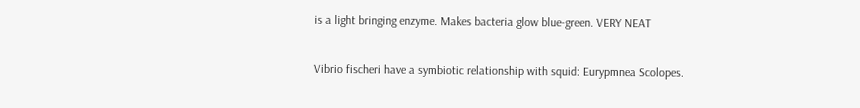is a light bringing enzyme. Makes bacteria glow blue-green. VERY NEAT

Vibrio fischeri have a symbiotic relationship with squid: Eurypmnea Scolopes.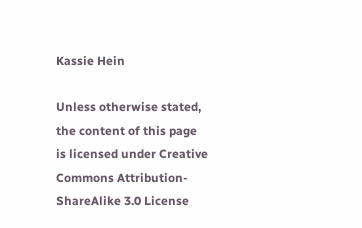Kassie Hein

Unless otherwise stated, the content of this page is licensed under Creative Commons Attribution-ShareAlike 3.0 License